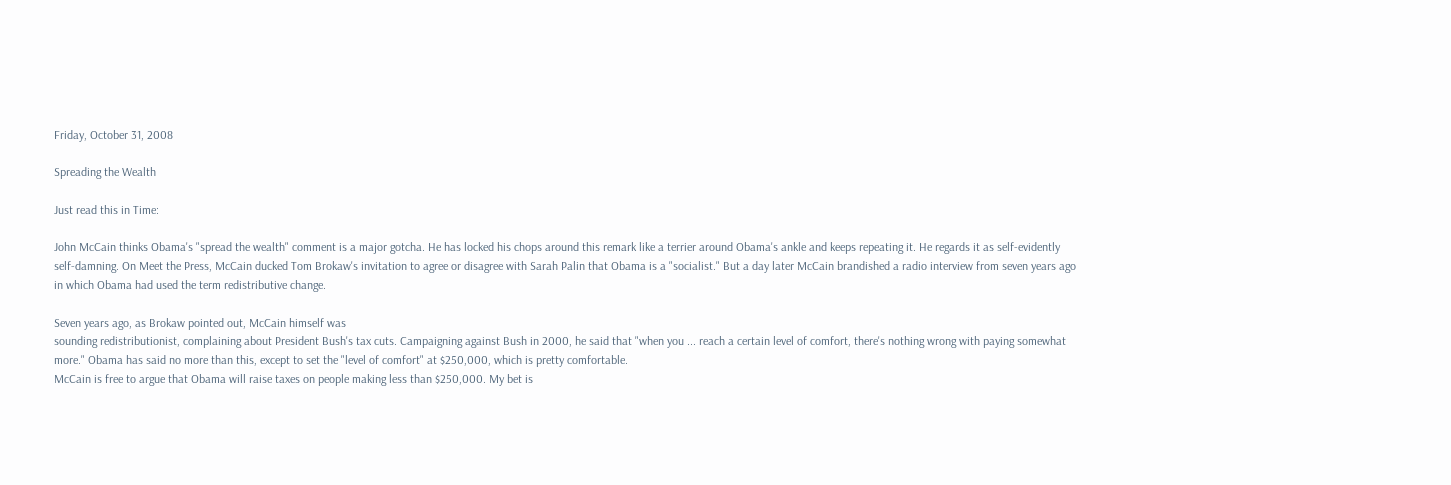Friday, October 31, 2008

Spreading the Wealth

Just read this in Time:

John McCain thinks Obama's "spread the wealth" comment is a major gotcha. He has locked his chops around this remark like a terrier around Obama's ankle and keeps repeating it. He regards it as self-evidently self-damning. On Meet the Press, McCain ducked Tom Brokaw's invitation to agree or disagree with Sarah Palin that Obama is a "socialist." But a day later McCain brandished a radio interview from seven years ago in which Obama had used the term redistributive change.

Seven years ago, as Brokaw pointed out, McCain himself was
sounding redistributionist, complaining about President Bush's tax cuts. Campaigning against Bush in 2000, he said that "when you ... reach a certain level of comfort, there's nothing wrong with paying somewhat more." Obama has said no more than this, except to set the "level of comfort" at $250,000, which is pretty comfortable.
McCain is free to argue that Obama will raise taxes on people making less than $250,000. My bet is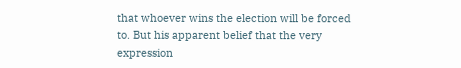that whoever wins the election will be forced to. But his apparent belief that the very expression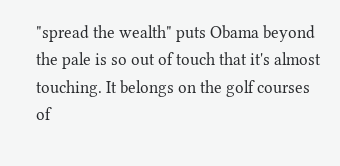"spread the wealth" puts Obama beyond the pale is so out of touch that it's almost touching. It belongs on the golf courses of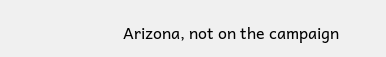Arizona, not on the campaign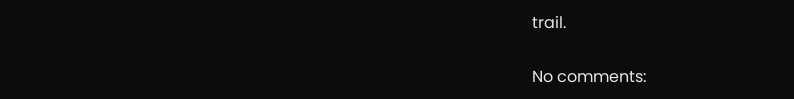trail.

No comments: